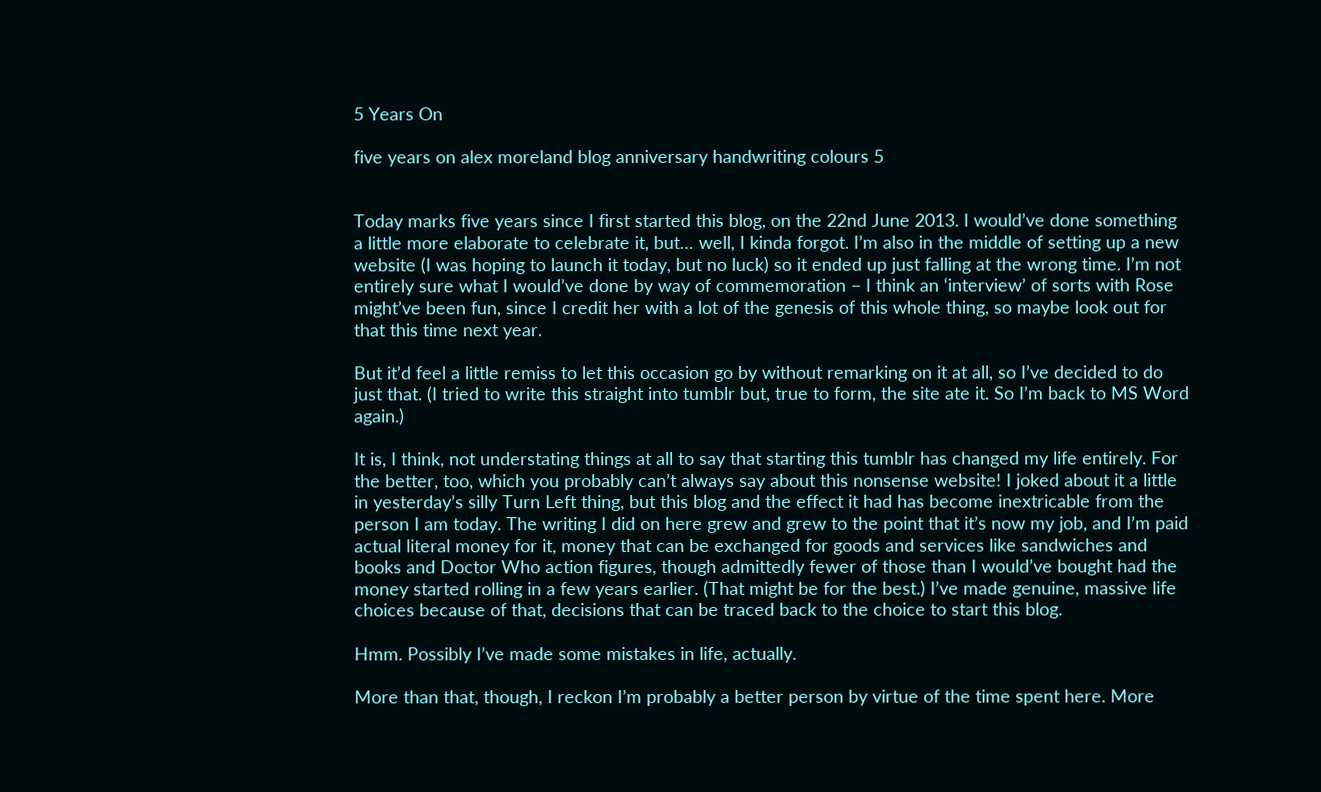5 Years On

five years on alex moreland blog anniversary handwriting colours 5


Today marks five years since I first started this blog, on the 22nd June 2013. I would’ve done something a little more elaborate to celebrate it, but… well, I kinda forgot. I’m also in the middle of setting up a new website (I was hoping to launch it today, but no luck) so it ended up just falling at the wrong time. I’m not entirely sure what I would’ve done by way of commemoration – I think an ‘interview’ of sorts with Rose might’ve been fun, since I credit her with a lot of the genesis of this whole thing, so maybe look out for that this time next year.

But it’d feel a little remiss to let this occasion go by without remarking on it at all, so I’ve decided to do just that. (I tried to write this straight into tumblr but, true to form, the site ate it. So I’m back to MS Word again.)

It is, I think, not understating things at all to say that starting this tumblr has changed my life entirely. For the better, too, which you probably can’t always say about this nonsense website! I joked about it a little in yesterday’s silly Turn Left thing, but this blog and the effect it had has become inextricable from the person I am today. The writing I did on here grew and grew to the point that it’s now my job, and I’m paid actual literal money for it, money that can be exchanged for goods and services like sandwiches and books and Doctor Who action figures, though admittedly fewer of those than I would’ve bought had the money started rolling in a few years earlier. (That might be for the best.) I’ve made genuine, massive life choices because of that, decisions that can be traced back to the choice to start this blog.

Hmm. Possibly I’ve made some mistakes in life, actually.

More than that, though, I reckon I’m probably a better person by virtue of the time spent here. More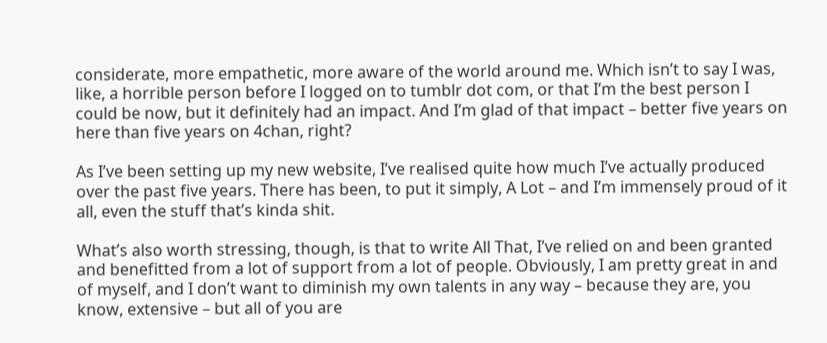considerate, more empathetic, more aware of the world around me. Which isn’t to say I was, like, a horrible person before I logged on to tumblr dot com, or that I’m the best person I could be now, but it definitely had an impact. And I’m glad of that impact – better five years on here than five years on 4chan, right?

As I’ve been setting up my new website, I’ve realised quite how much I’ve actually produced over the past five years. There has been, to put it simply, A Lot – and I’m immensely proud of it all, even the stuff that’s kinda shit.

What’s also worth stressing, though, is that to write All That, I’ve relied on and been granted and benefitted from a lot of support from a lot of people. Obviously, I am pretty great in and of myself, and I don’t want to diminish my own talents in any way – because they are, you know, extensive – but all of you are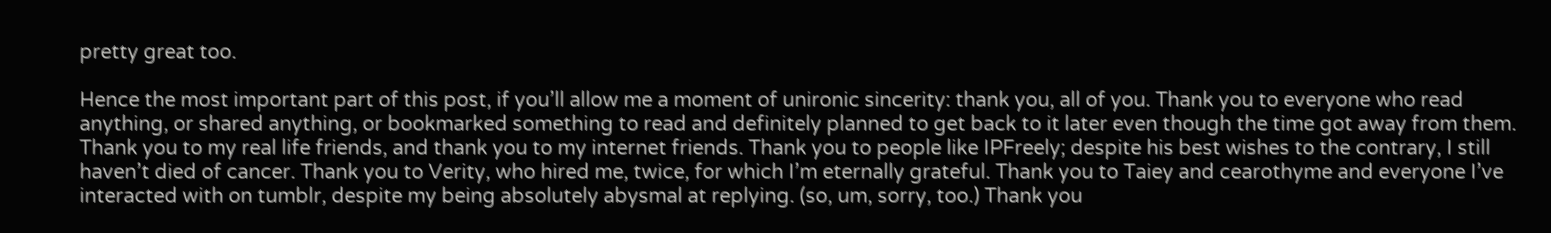pretty great too.

Hence the most important part of this post, if you’ll allow me a moment of unironic sincerity: thank you, all of you. Thank you to everyone who read anything, or shared anything, or bookmarked something to read and definitely planned to get back to it later even though the time got away from them. Thank you to my real life friends, and thank you to my internet friends. Thank you to people like IPFreely; despite his best wishes to the contrary, I still haven’t died of cancer. Thank you to Verity, who hired me, twice, for which I’m eternally grateful. Thank you to Taiey and cearothyme and everyone I’ve interacted with on tumblr, despite my being absolutely abysmal at replying. (so, um, sorry, too.) Thank you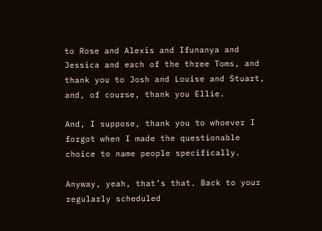to Rose and Alexis and Ifunanya and Jessica and each of the three Toms, and thank you to Josh and Louise and Stuart, and, of course, thank you Ellie.

And, I suppose, thank you to whoever I forgot when I made the questionable choice to name people specifically.

Anyway, yeah, that’s that. Back to your regularly scheduled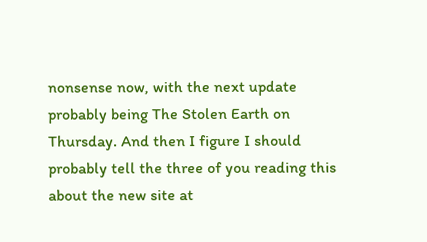nonsense now, with the next update probably being The Stolen Earth on Thursday. And then I figure I should probably tell the three of you reading this about the new site at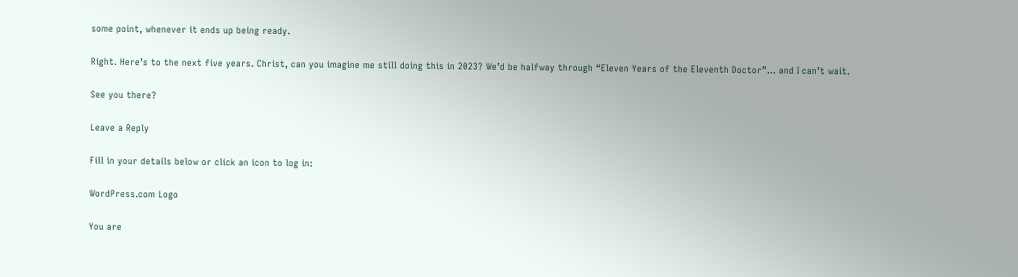some point, whenever it ends up being ready.

Right. Here’s to the next five years. Christ, can you imagine me still doing this in 2023? We’d be halfway through “Eleven Years of the Eleventh Doctor”… and I can’t wait.

See you there?

Leave a Reply

Fill in your details below or click an icon to log in:

WordPress.com Logo

You are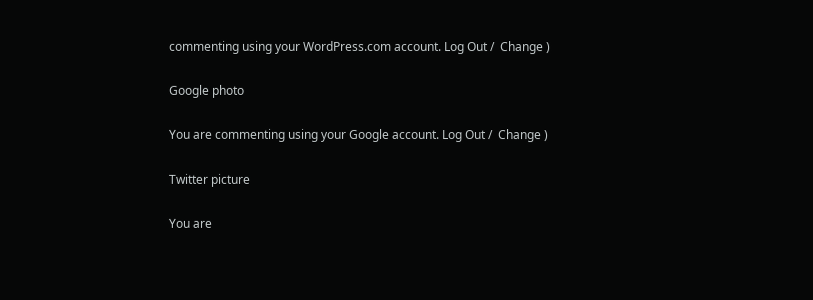commenting using your WordPress.com account. Log Out /  Change )

Google photo

You are commenting using your Google account. Log Out /  Change )

Twitter picture

You are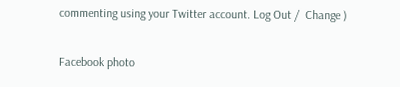commenting using your Twitter account. Log Out /  Change )

Facebook photo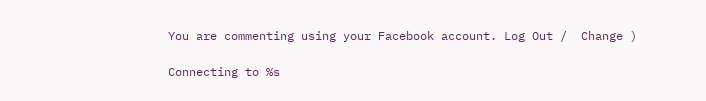You are commenting using your Facebook account. Log Out /  Change )

Connecting to %s